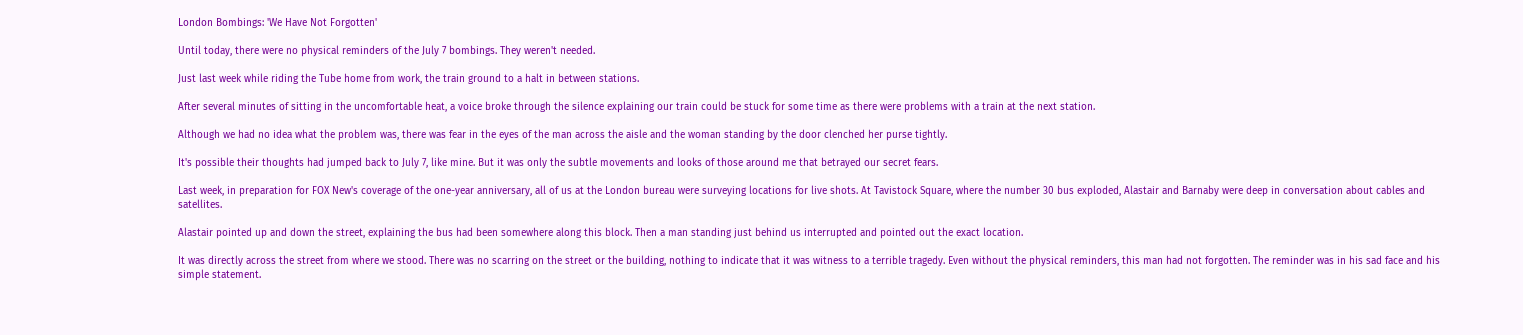London Bombings: 'We Have Not Forgotten'

Until today, there were no physical reminders of the July 7 bombings. They weren't needed.

Just last week while riding the Tube home from work, the train ground to a halt in between stations.

After several minutes of sitting in the uncomfortable heat, a voice broke through the silence explaining our train could be stuck for some time as there were problems with a train at the next station.

Although we had no idea what the problem was, there was fear in the eyes of the man across the aisle and the woman standing by the door clenched her purse tightly.

It's possible their thoughts had jumped back to July 7, like mine. But it was only the subtle movements and looks of those around me that betrayed our secret fears.

Last week, in preparation for FOX New's coverage of the one-year anniversary, all of us at the London bureau were surveying locations for live shots. At Tavistock Square, where the number 30 bus exploded, Alastair and Barnaby were deep in conversation about cables and satellites.

Alastair pointed up and down the street, explaining the bus had been somewhere along this block. Then a man standing just behind us interrupted and pointed out the exact location.

It was directly across the street from where we stood. There was no scarring on the street or the building, nothing to indicate that it was witness to a terrible tragedy. Even without the physical reminders, this man had not forgotten. The reminder was in his sad face and his simple statement.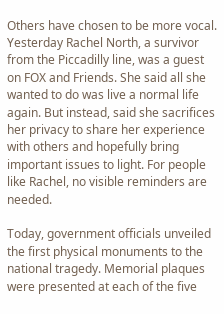Others have chosen to be more vocal. Yesterday Rachel North, a survivor from the Piccadilly line, was a guest on FOX and Friends. She said all she wanted to do was live a normal life again. But instead, said she sacrifices her privacy to share her experience with others and hopefully bring important issues to light. For people like Rachel, no visible reminders are needed.

Today, government officials unveiled the first physical monuments to the national tragedy. Memorial plaques were presented at each of the five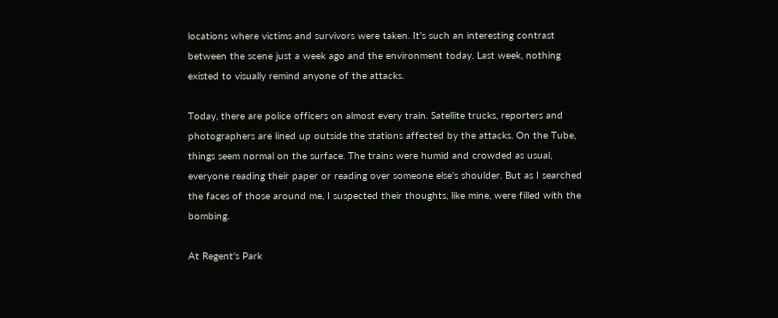locations where victims and survivors were taken. It's such an interesting contrast between the scene just a week ago and the environment today. Last week, nothing existed to visually remind anyone of the attacks.

Today, there are police officers on almost every train. Satellite trucks, reporters and photographers are lined up outside the stations affected by the attacks. On the Tube, things seem normal on the surface. The trains were humid and crowded as usual, everyone reading their paper or reading over someone else's shoulder. But as I searched the faces of those around me, I suspected their thoughts, like mine, were filled with the bombing.

At Regent's Park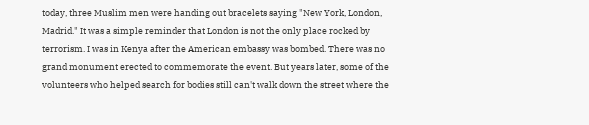today, three Muslim men were handing out bracelets saying "New York, London, Madrid." It was a simple reminder that London is not the only place rocked by terrorism. I was in Kenya after the American embassy was bombed. There was no grand monument erected to commemorate the event. But years later, some of the volunteers who helped search for bodies still can't walk down the street where the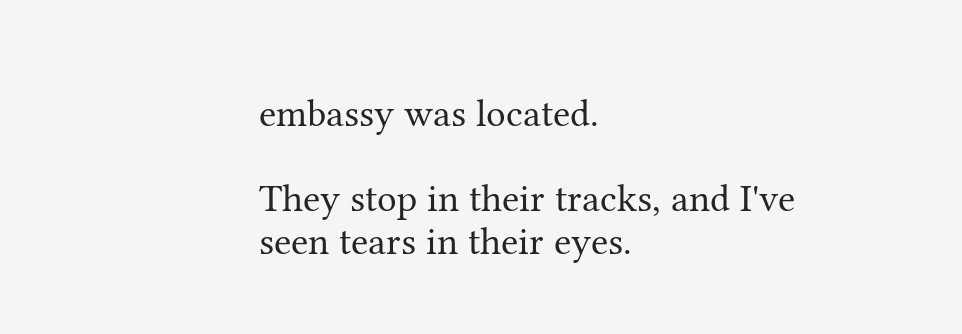embassy was located.

They stop in their tracks, and I've seen tears in their eyes.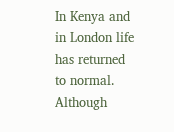In Kenya and in London life has returned to normal. Although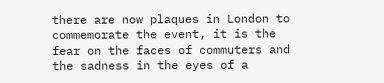there are now plaques in London to commemorate the event, it is the fear on the faces of commuters and the sadness in the eyes of a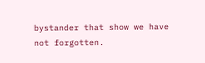bystander that show we have not forgotten.